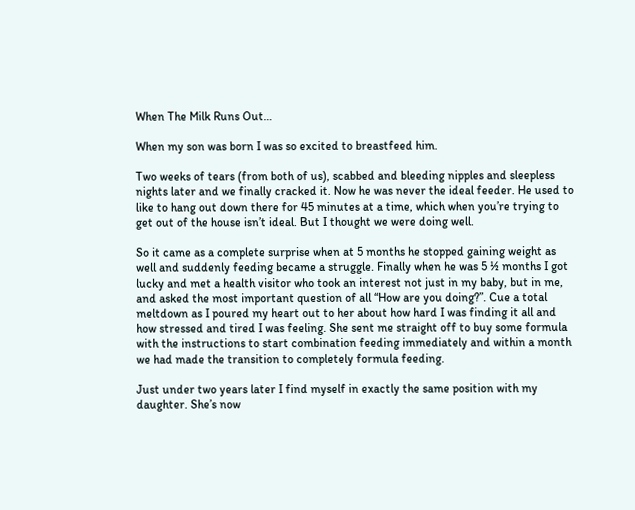When The Milk Runs Out…

When my son was born I was so excited to breastfeed him.

Two weeks of tears (from both of us), scabbed and bleeding nipples and sleepless nights later and we finally cracked it. Now he was never the ideal feeder. He used to like to hang out down there for 45 minutes at a time, which when you’re trying to get out of the house isn’t ideal. But I thought we were doing well.

So it came as a complete surprise when at 5 months he stopped gaining weight as well and suddenly feeding became a struggle. Finally when he was 5 ½ months I got lucky and met a health visitor who took an interest not just in my baby, but in me, and asked the most important question of all “How are you doing?”. Cue a total meltdown as I poured my heart out to her about how hard I was finding it all and how stressed and tired I was feeling. She sent me straight off to buy some formula with the instructions to start combination feeding immediately and within a month we had made the transition to completely formula feeding.

Just under two years later I find myself in exactly the same position with my daughter. She’s now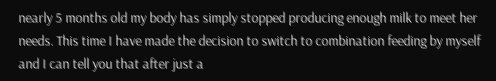nearly 5 months old my body has simply stopped producing enough milk to meet her needs. This time I have made the decision to switch to combination feeding by myself and I can tell you that after just a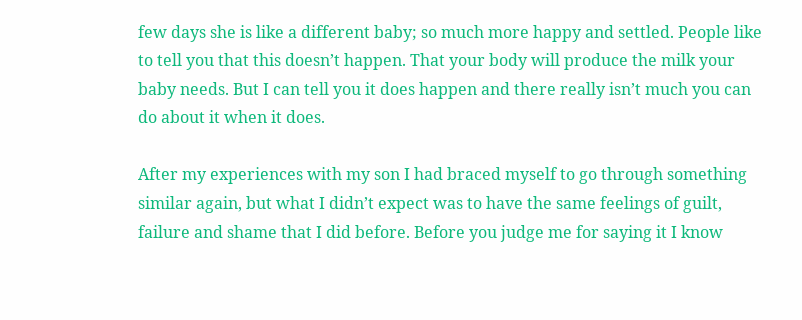few days she is like a different baby; so much more happy and settled. People like to tell you that this doesn’t happen. That your body will produce the milk your baby needs. But I can tell you it does happen and there really isn’t much you can do about it when it does.

After my experiences with my son I had braced myself to go through something similar again, but what I didn’t expect was to have the same feelings of guilt, failure and shame that I did before. Before you judge me for saying it I know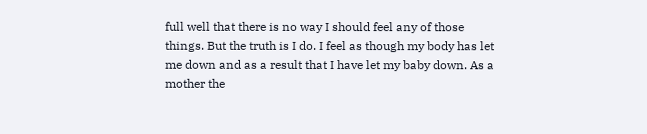full well that there is no way I should feel any of those things. But the truth is I do. I feel as though my body has let me down and as a result that I have let my baby down. As a mother the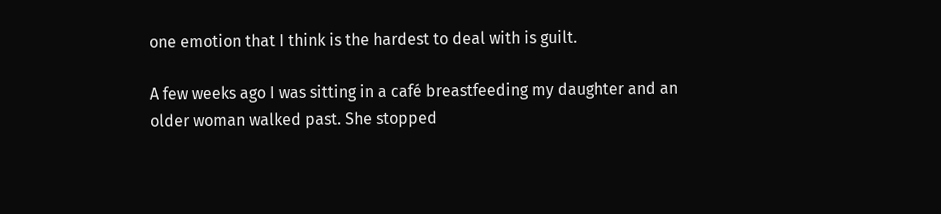one emotion that I think is the hardest to deal with is guilt.

A few weeks ago I was sitting in a café breastfeeding my daughter and an older woman walked past. She stopped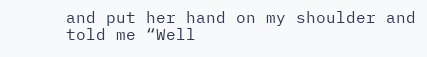and put her hand on my shoulder and told me “Well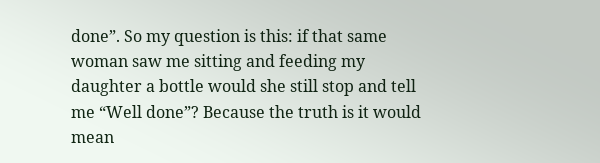done”. So my question is this: if that same woman saw me sitting and feeding my daughter a bottle would she still stop and tell me “Well done”? Because the truth is it would mean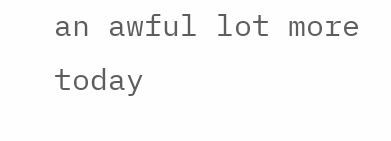an awful lot more today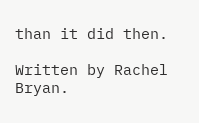than it did then.

Written by Rachel Bryan.